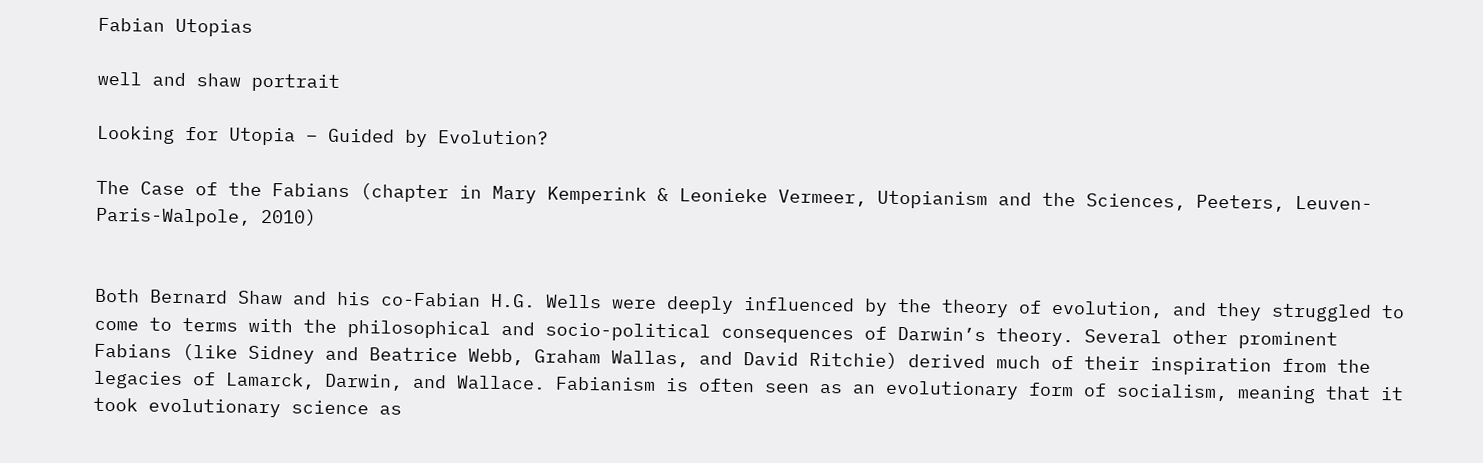Fabian Utopias

well and shaw portrait

Looking for Utopia – Guided by Evolution?

The Case of the Fabians (chapter in Mary Kemperink & Leonieke Vermeer, Utopianism and the Sciences, Peeters, Leuven-Paris-Walpole, 2010)


Both Bernard Shaw and his co-Fabian H.G. Wells were deeply influenced by the theory of evolution, and they struggled to come to terms with the philosophical and socio-political consequences of Darwin’s theory. Several other prominent Fabians (like Sidney and Beatrice Webb, Graham Wallas, and David Ritchie) derived much of their inspiration from the legacies of Lamarck, Darwin, and Wallace. Fabianism is often seen as an evolutionary form of socialism, meaning that it took evolutionary science as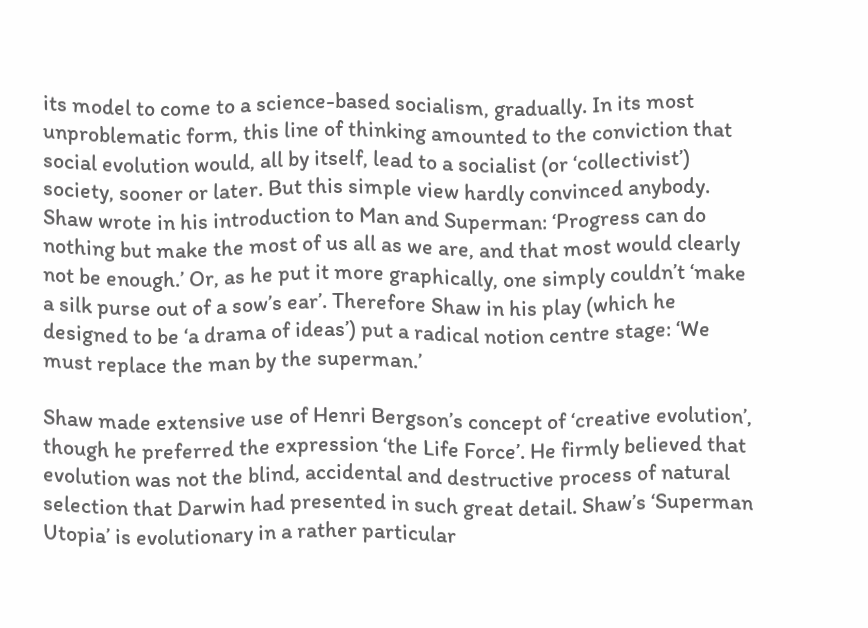its model to come to a science-based socialism, gradually. In its most unproblematic form, this line of thinking amounted to the conviction that social evolution would, all by itself, lead to a socialist (or ‘collectivist’) society, sooner or later. But this simple view hardly convinced anybody. Shaw wrote in his introduction to Man and Superman: ‘Progress can do nothing but make the most of us all as we are, and that most would clearly not be enough.’ Or, as he put it more graphically, one simply couldn’t ‘make a silk purse out of a sow’s ear’. Therefore Shaw in his play (which he designed to be ‘a drama of ideas’) put a radical notion centre stage: ‘We must replace the man by the superman.’

Shaw made extensive use of Henri Bergson’s concept of ‘creative evolution’, though he preferred the expression ‘the Life Force’. He firmly believed that evolution was not the blind, accidental and destructive process of natural selection that Darwin had presented in such great detail. Shaw’s ‘Superman Utopia’ is evolutionary in a rather particular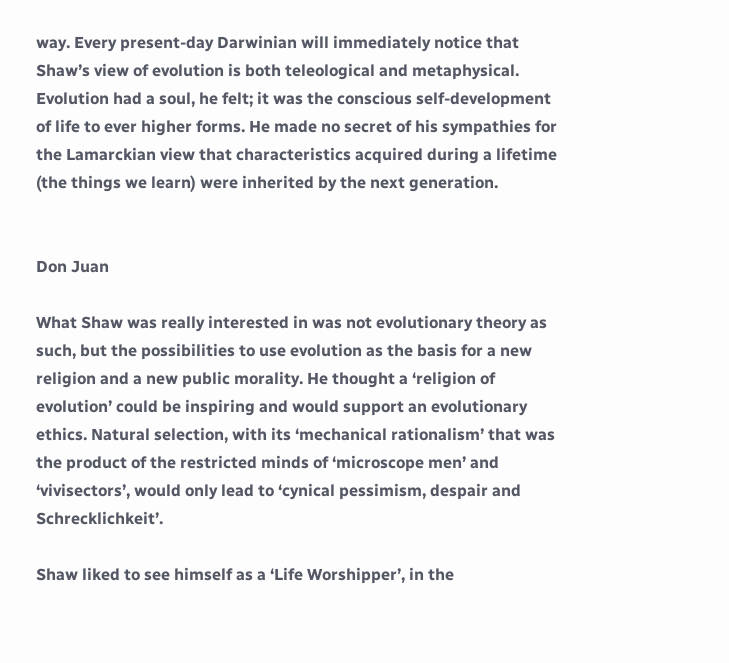way. Every present-day Darwinian will immediately notice that Shaw’s view of evolution is both teleological and metaphysical. Evolution had a soul, he felt; it was the conscious self-development of life to ever higher forms. He made no secret of his sympathies for the Lamarckian view that characteristics acquired during a lifetime (the things we learn) were inherited by the next generation.


Don Juan

What Shaw was really interested in was not evolutionary theory as such, but the possibilities to use evolution as the basis for a new religion and a new public morality. He thought a ‘religion of evolution’ could be inspiring and would support an evolutionary ethics. Natural selection, with its ‘mechanical rationalism’ that was the product of the restricted minds of ‘microscope men’ and ‘vivisectors’, would only lead to ‘cynical pessimism, despair and Schrecklichkeit’.

Shaw liked to see himself as a ‘Life Worshipper’, in the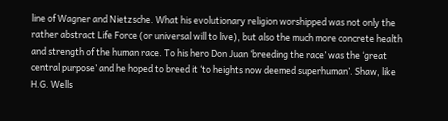line of Wagner and Nietzsche. What his evolutionary religion worshipped was not only the rather abstract Life Force (or universal will to live), but also the much more concrete health and strength of the human race. To his hero Don Juan ‘breeding the race’ was the ‘great central purpose’ and he hoped to breed it ‘to heights now deemed superhuman’. Shaw, like H.G. Wells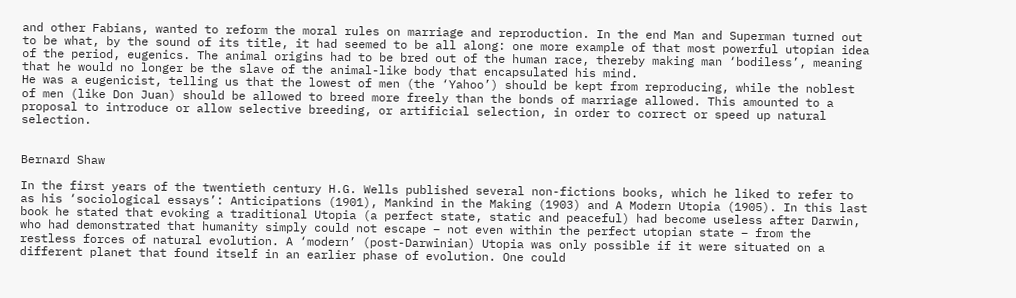and other Fabians, wanted to reform the moral rules on marriage and reproduction. In the end Man and Superman turned out to be what, by the sound of its title, it had seemed to be all along: one more example of that most powerful utopian idea of the period, eugenics. The animal origins had to be bred out of the human race, thereby making man ‘bodiless’, meaning that he would no longer be the slave of the animal-like body that encapsulated his mind.
He was a eugenicist, telling us that the lowest of men (the ‘Yahoo’) should be kept from reproducing, while the noblest of men (like Don Juan) should be allowed to breed more freely than the bonds of marriage allowed. This amounted to a proposal to introduce or allow selective breeding, or artificial selection, in order to correct or speed up natural selection.


Bernard Shaw

In the first years of the twentieth century H.G. Wells published several non-fictions books, which he liked to refer to as his ‘sociological essays’: Anticipations (1901), Mankind in the Making (1903) and A Modern Utopia (1905). In this last book he stated that evoking a traditional Utopia (a perfect state, static and peaceful) had become useless after Darwin, who had demonstrated that humanity simply could not escape – not even within the perfect utopian state – from the restless forces of natural evolution. A ‘modern’ (post-Darwinian) Utopia was only possible if it were situated on a different planet that found itself in an earlier phase of evolution. One could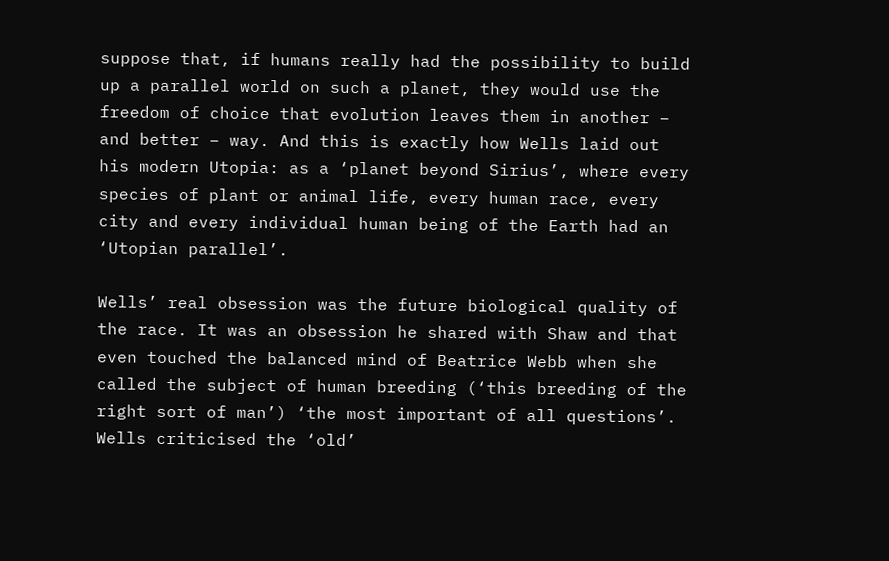suppose that, if humans really had the possibility to build up a parallel world on such a planet, they would use the freedom of choice that evolution leaves them in another – and better – way. And this is exactly how Wells laid out his modern Utopia: as a ‘planet beyond Sirius’, where every species of plant or animal life, every human race, every city and every individual human being of the Earth had an ‘Utopian parallel’.

Wells’ real obsession was the future biological quality of the race. It was an obsession he shared with Shaw and that even touched the balanced mind of Beatrice Webb when she called the subject of human breeding (‘this breeding of the right sort of man’) ‘the most important of all questions’. Wells criticised the ‘old’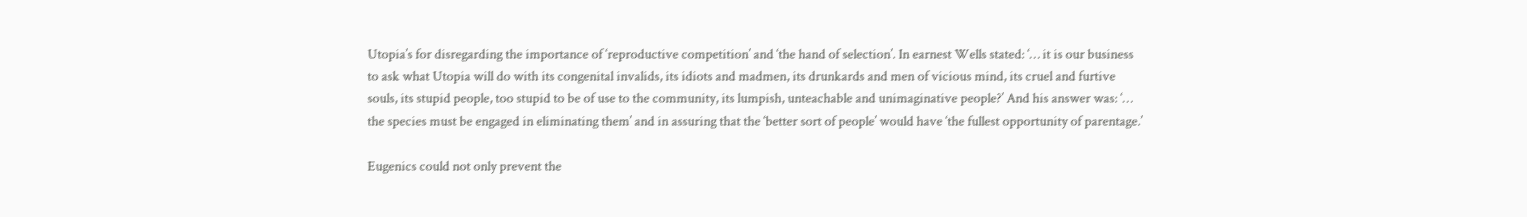Utopia’s for disregarding the importance of ‘reproductive competition’ and ‘the hand of selection’. In earnest Wells stated: ‘… it is our business to ask what Utopia will do with its congenital invalids, its idiots and madmen, its drunkards and men of vicious mind, its cruel and furtive souls, its stupid people, too stupid to be of use to the community, its lumpish, unteachable and unimaginative people?’ And his answer was: ‘… the species must be engaged in eliminating them’ and in assuring that the ‘better sort of people’ would have ‘the fullest opportunity of parentage.’

Eugenics could not only prevent the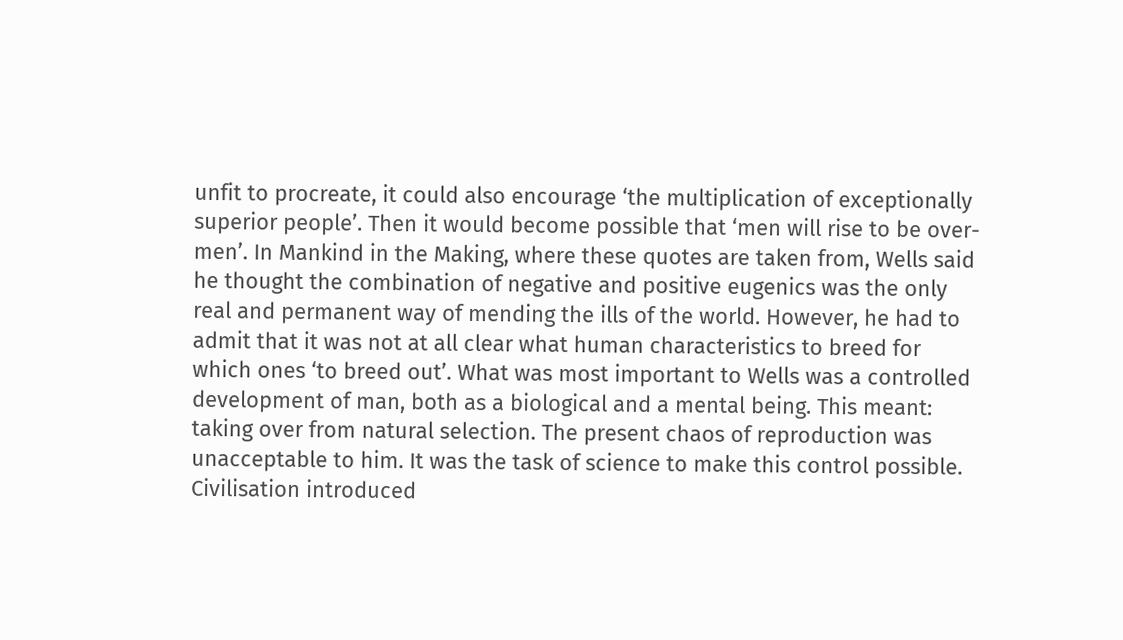unfit to procreate, it could also encourage ‘the multiplication of exceptionally superior people’. Then it would become possible that ‘men will rise to be over-men’. In Mankind in the Making, where these quotes are taken from, Wells said he thought the combination of negative and positive eugenics was the only real and permanent way of mending the ills of the world. However, he had to admit that it was not at all clear what human characteristics to breed for which ones ‘to breed out’. What was most important to Wells was a controlled development of man, both as a biological and a mental being. This meant: taking over from natural selection. The present chaos of reproduction was unacceptable to him. It was the task of science to make this control possible. Civilisation introduced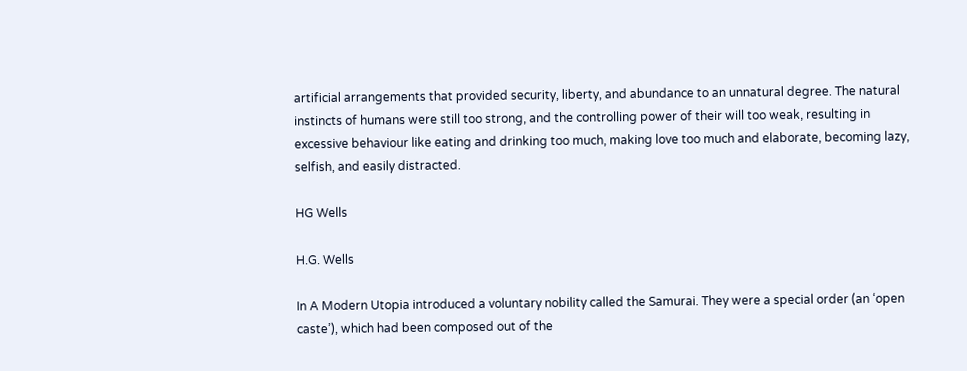artificial arrangements that provided security, liberty, and abundance to an unnatural degree. The natural instincts of humans were still too strong, and the controlling power of their will too weak, resulting in excessive behaviour like eating and drinking too much, making love too much and elaborate, becoming lazy, selfish, and easily distracted.

HG Wells

H.G. Wells

In A Modern Utopia introduced a voluntary nobility called the Samurai. They were a special order (an ‘open caste’), which had been composed out of the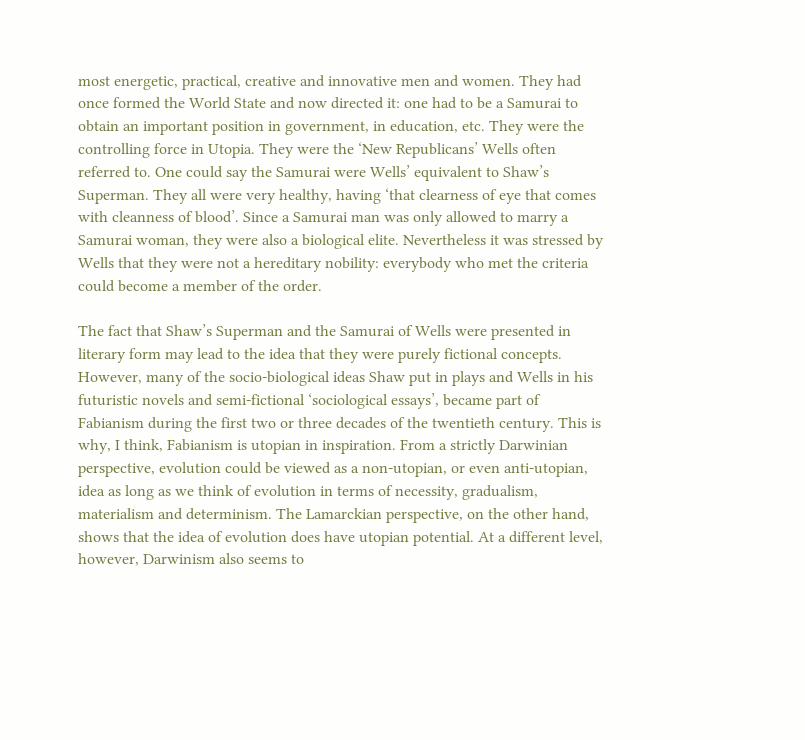most energetic, practical, creative and innovative men and women. They had once formed the World State and now directed it: one had to be a Samurai to obtain an important position in government, in education, etc. They were the controlling force in Utopia. They were the ‘New Republicans’ Wells often referred to. One could say the Samurai were Wells’ equivalent to Shaw’s Superman. They all were very healthy, having ‘that clearness of eye that comes with cleanness of blood’. Since a Samurai man was only allowed to marry a Samurai woman, they were also a biological elite. Nevertheless it was stressed by Wells that they were not a hereditary nobility: everybody who met the criteria could become a member of the order.

The fact that Shaw’s Superman and the Samurai of Wells were presented in literary form may lead to the idea that they were purely fictional concepts. However, many of the socio-biological ideas Shaw put in plays and Wells in his futuristic novels and semi-fictional ‘sociological essays’, became part of Fabianism during the first two or three decades of the twentieth century. This is why, I think, Fabianism is utopian in inspiration. From a strictly Darwinian perspective, evolution could be viewed as a non-utopian, or even anti-utopian, idea as long as we think of evolution in terms of necessity, gradualism, materialism and determinism. The Lamarckian perspective, on the other hand, shows that the idea of evolution does have utopian potential. At a different level, however, Darwinism also seems to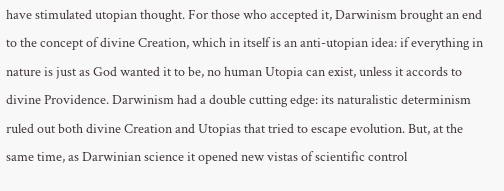have stimulated utopian thought. For those who accepted it, Darwinism brought an end to the concept of divine Creation, which in itself is an anti-utopian idea: if everything in nature is just as God wanted it to be, no human Utopia can exist, unless it accords to divine Providence. Darwinism had a double cutting edge: its naturalistic determinism ruled out both divine Creation and Utopias that tried to escape evolution. But, at the same time, as Darwinian science it opened new vistas of scientific control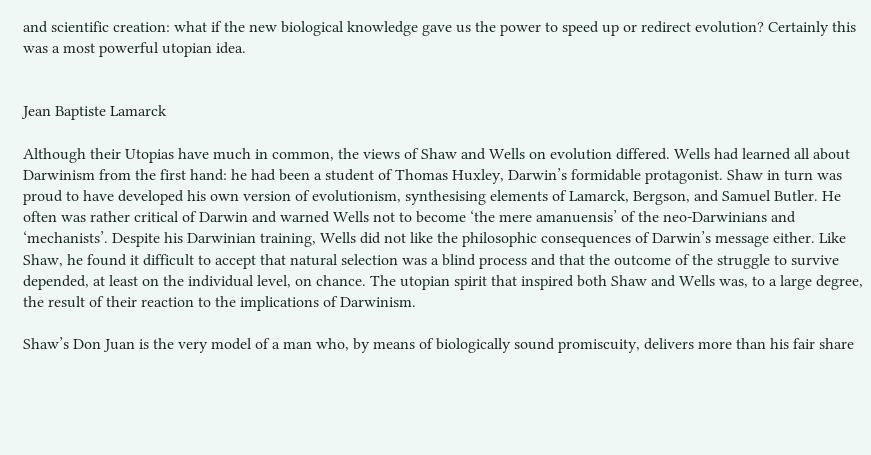and scientific creation: what if the new biological knowledge gave us the power to speed up or redirect evolution? Certainly this was a most powerful utopian idea.


Jean Baptiste Lamarck

Although their Utopias have much in common, the views of Shaw and Wells on evolution differed. Wells had learned all about Darwinism from the first hand: he had been a student of Thomas Huxley, Darwin’s formidable protagonist. Shaw in turn was proud to have developed his own version of evolutionism, synthesising elements of Lamarck, Bergson, and Samuel Butler. He often was rather critical of Darwin and warned Wells not to become ‘the mere amanuensis’ of the neo-Darwinians and ‘mechanists’. Despite his Darwinian training, Wells did not like the philosophic consequences of Darwin’s message either. Like Shaw, he found it difficult to accept that natural selection was a blind process and that the outcome of the struggle to survive depended, at least on the individual level, on chance. The utopian spirit that inspired both Shaw and Wells was, to a large degree, the result of their reaction to the implications of Darwinism.

Shaw’s Don Juan is the very model of a man who, by means of biologically sound promiscuity, delivers more than his fair share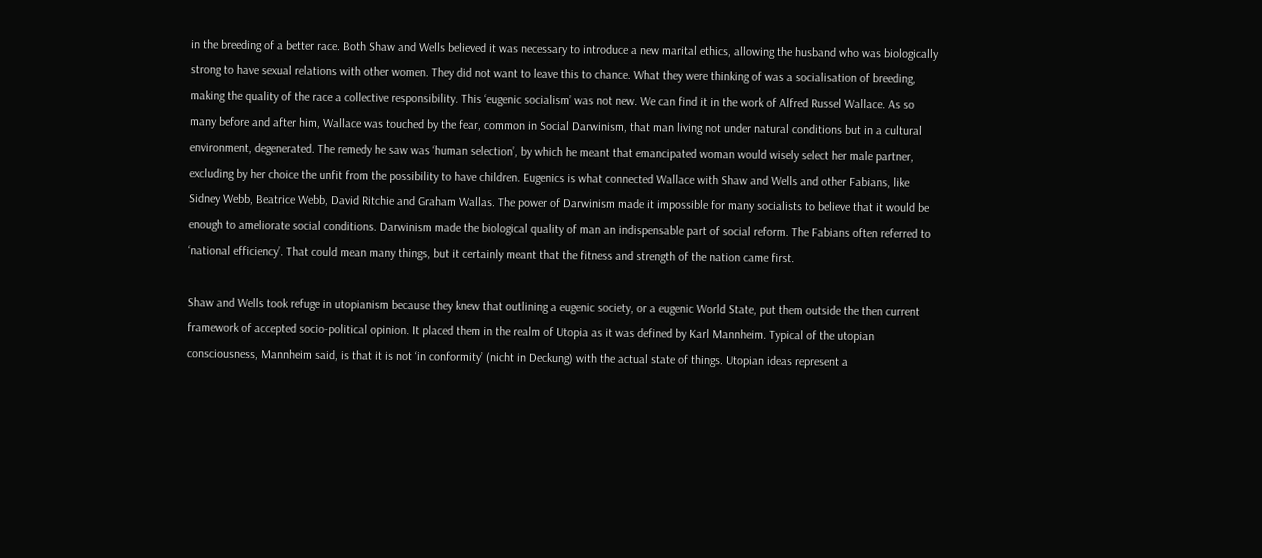in the breeding of a better race. Both Shaw and Wells believed it was necessary to introduce a new marital ethics, allowing the husband who was biologically strong to have sexual relations with other women. They did not want to leave this to chance. What they were thinking of was a socialisation of breeding, making the quality of the race a collective responsibility. This ‘eugenic socialism’ was not new. We can find it in the work of Alfred Russel Wallace. As so many before and after him, Wallace was touched by the fear, common in Social Darwinism, that man living not under natural conditions but in a cultural environment, degenerated. The remedy he saw was ‘human selection’, by which he meant that emancipated woman would wisely select her male partner, excluding by her choice the unfit from the possibility to have children. Eugenics is what connected Wallace with Shaw and Wells and other Fabians, like Sidney Webb, Beatrice Webb, David Ritchie and Graham Wallas. The power of Darwinism made it impossible for many socialists to believe that it would be enough to ameliorate social conditions. Darwinism made the biological quality of man an indispensable part of social reform. The Fabians often referred to ‘national efficiency’. That could mean many things, but it certainly meant that the fitness and strength of the nation came first.

Shaw and Wells took refuge in utopianism because they knew that outlining a eugenic society, or a eugenic World State, put them outside the then current framework of accepted socio-political opinion. It placed them in the realm of Utopia as it was defined by Karl Mannheim. Typical of the utopian consciousness, Mannheim said, is that it is not ‘in conformity’ (nicht in Deckung) with the actual state of things. Utopian ideas represent a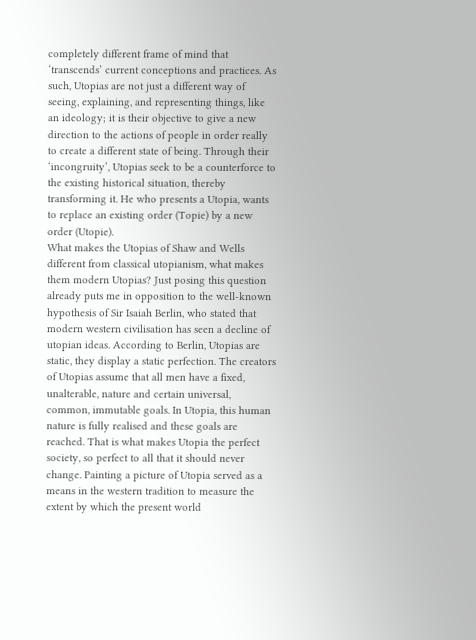completely different frame of mind that ‘transcends’ current conceptions and practices. As such, Utopias are not just a different way of seeing, explaining, and representing things, like an ideology; it is their objective to give a new direction to the actions of people in order really to create a different state of being. Through their ‘incongruity’, Utopias seek to be a counterforce to the existing historical situation, thereby transforming it. He who presents a Utopia, wants to replace an existing order (Topie) by a new order (Utopie).
What makes the Utopias of Shaw and Wells different from classical utopianism, what makes them modern Utopias? Just posing this question already puts me in opposition to the well-known hypothesis of Sir Isaiah Berlin, who stated that modern western civilisation has seen a decline of utopian ideas. According to Berlin, Utopias are static, they display a static perfection. The creators of Utopias assume that all men have a fixed, unalterable, nature and certain universal, common, immutable goals. In Utopia, this human nature is fully realised and these goals are reached. That is what makes Utopia the perfect society, so perfect to all that it should never change. Painting a picture of Utopia served as a means in the western tradition to measure the extent by which the present world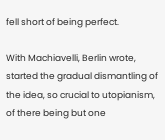fell short of being perfect.

With Machiavelli, Berlin wrote, started the gradual dismantling of the idea, so crucial to utopianism, of there being but one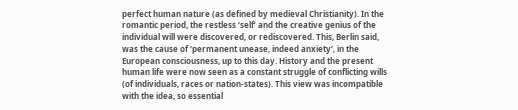perfect human nature (as defined by medieval Christianity). In the romantic period, the restless ‘self’ and the creative genius of the individual will were discovered, or rediscovered. This, Berlin said, was the cause of ‘permanent unease, indeed anxiety’, in the European consciousness, up to this day. History and the present human life were now seen as a constant struggle of conflicting wills (of individuals, races or nation-states). This view was incompatible with the idea, so essential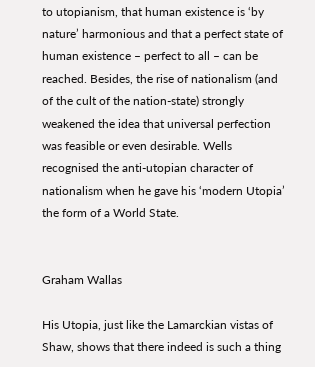to utopianism, that human existence is ‘by nature’ harmonious and that a perfect state of human existence – perfect to all – can be reached. Besides, the rise of nationalism (and of the cult of the nation-state) strongly weakened the idea that universal perfection was feasible or even desirable. Wells recognised the anti-utopian character of nationalism when he gave his ‘modern Utopia’ the form of a World State.


Graham Wallas

His Utopia, just like the Lamarckian vistas of Shaw, shows that there indeed is such a thing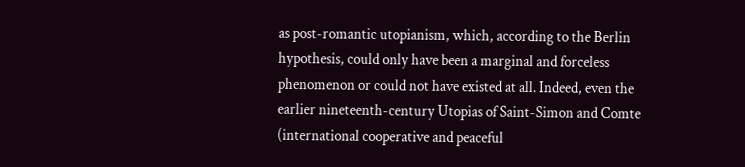as post-romantic utopianism, which, according to the Berlin hypothesis, could only have been a marginal and forceless phenomenon or could not have existed at all. Indeed, even the earlier nineteenth-century Utopias of Saint-Simon and Comte (international cooperative and peaceful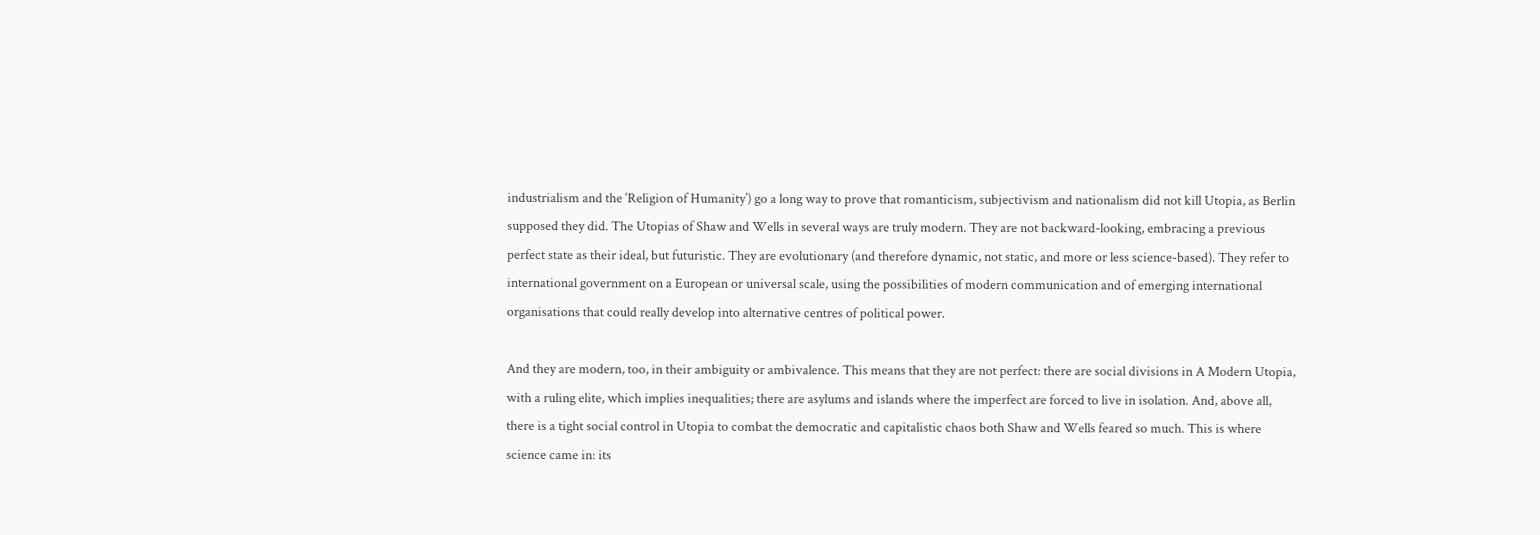industrialism and the ‘Religion of Humanity’) go a long way to prove that romanticism, subjectivism and nationalism did not kill Utopia, as Berlin supposed they did. The Utopias of Shaw and Wells in several ways are truly modern. They are not backward-looking, embracing a previous perfect state as their ideal, but futuristic. They are evolutionary (and therefore dynamic, not static, and more or less science-based). They refer to international government on a European or universal scale, using the possibilities of modern communication and of emerging international organisations that could really develop into alternative centres of political power.

And they are modern, too, in their ambiguity or ambivalence. This means that they are not perfect: there are social divisions in A Modern Utopia, with a ruling elite, which implies inequalities; there are asylums and islands where the imperfect are forced to live in isolation. And, above all, there is a tight social control in Utopia to combat the democratic and capitalistic chaos both Shaw and Wells feared so much. This is where science came in: its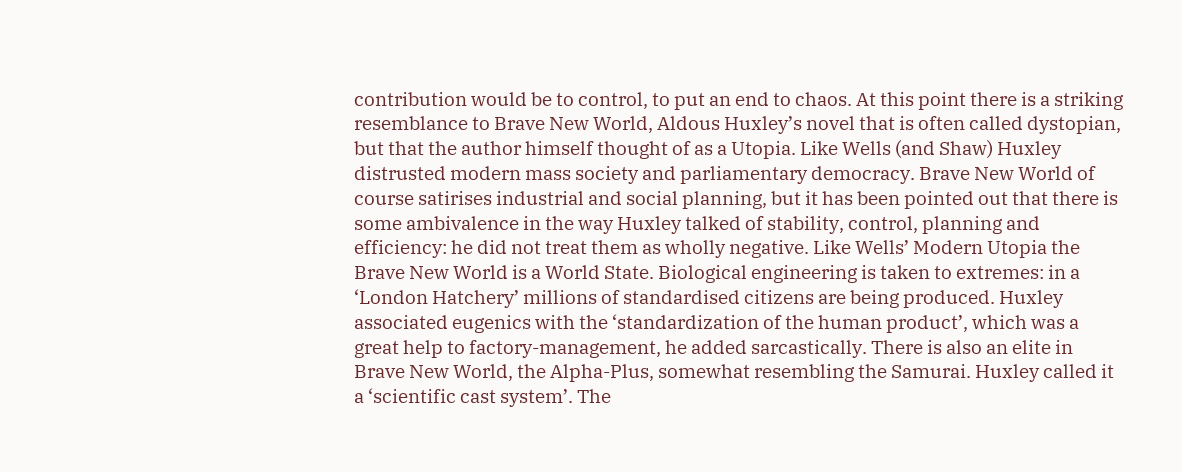contribution would be to control, to put an end to chaos. At this point there is a striking resemblance to Brave New World, Aldous Huxley’s novel that is often called dystopian, but that the author himself thought of as a Utopia. Like Wells (and Shaw) Huxley distrusted modern mass society and parliamentary democracy. Brave New World of course satirises industrial and social planning, but it has been pointed out that there is some ambivalence in the way Huxley talked of stability, control, planning and efficiency: he did not treat them as wholly negative. Like Wells’ Modern Utopia the Brave New World is a World State. Biological engineering is taken to extremes: in a ‘London Hatchery’ millions of standardised citizens are being produced. Huxley associated eugenics with the ‘standardization of the human product’, which was a great help to factory-management, he added sarcastically. There is also an elite in Brave New World, the Alpha-Plus, somewhat resembling the Samurai. Huxley called it a ‘scientific cast system’. The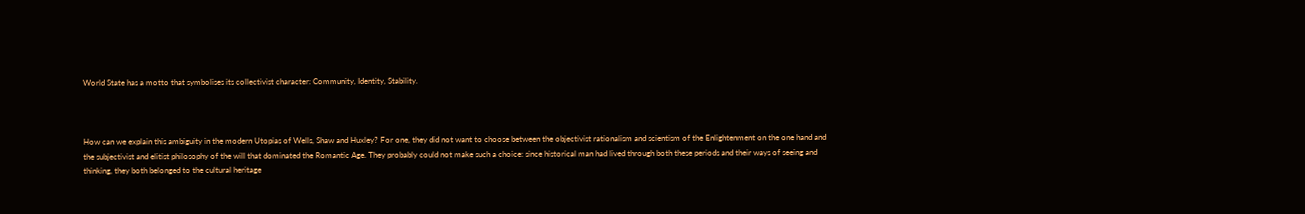World State has a motto that symbolises its collectivist character: Community, Identity, Stability.



How can we explain this ambiguity in the modern Utopias of Wells, Shaw and Huxley? For one, they did not want to choose between the objectivist rationalism and scientism of the Enlightenment on the one hand and the subjectivist and elitist philosophy of the will that dominated the Romantic Age. They probably could not make such a choice: since historical man had lived through both these periods and their ways of seeing and thinking, they both belonged to the cultural heritage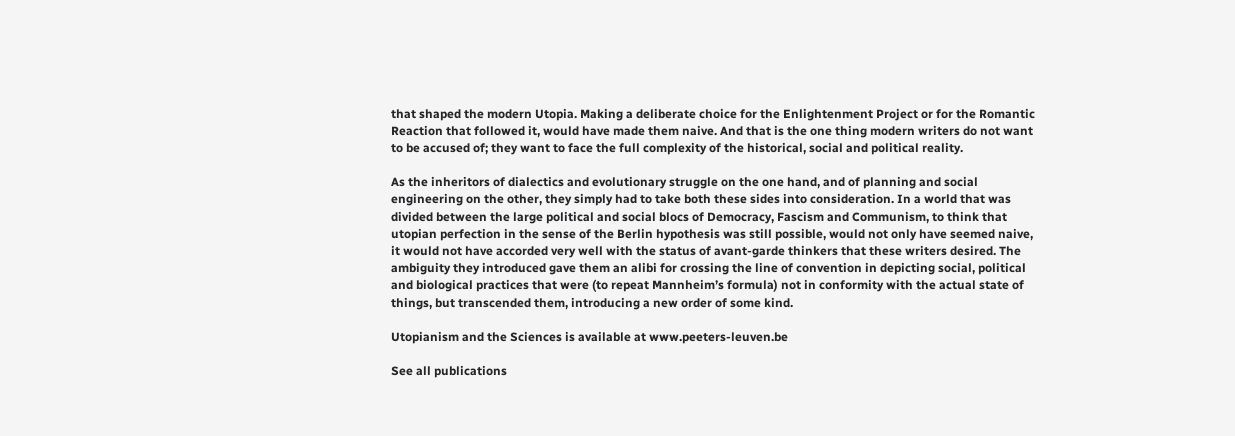that shaped the modern Utopia. Making a deliberate choice for the Enlightenment Project or for the Romantic Reaction that followed it, would have made them naive. And that is the one thing modern writers do not want to be accused of; they want to face the full complexity of the historical, social and political reality.

As the inheritors of dialectics and evolutionary struggle on the one hand, and of planning and social engineering on the other, they simply had to take both these sides into consideration. In a world that was divided between the large political and social blocs of Democracy, Fascism and Communism, to think that utopian perfection in the sense of the Berlin hypothesis was still possible, would not only have seemed naive, it would not have accorded very well with the status of avant-garde thinkers that these writers desired. The ambiguity they introduced gave them an alibi for crossing the line of convention in depicting social, political and biological practices that were (to repeat Mannheim’s formula) not in conformity with the actual state of things, but transcended them, introducing a new order of some kind.

Utopianism and the Sciences is available at www.peeters-leuven.be

See all publications